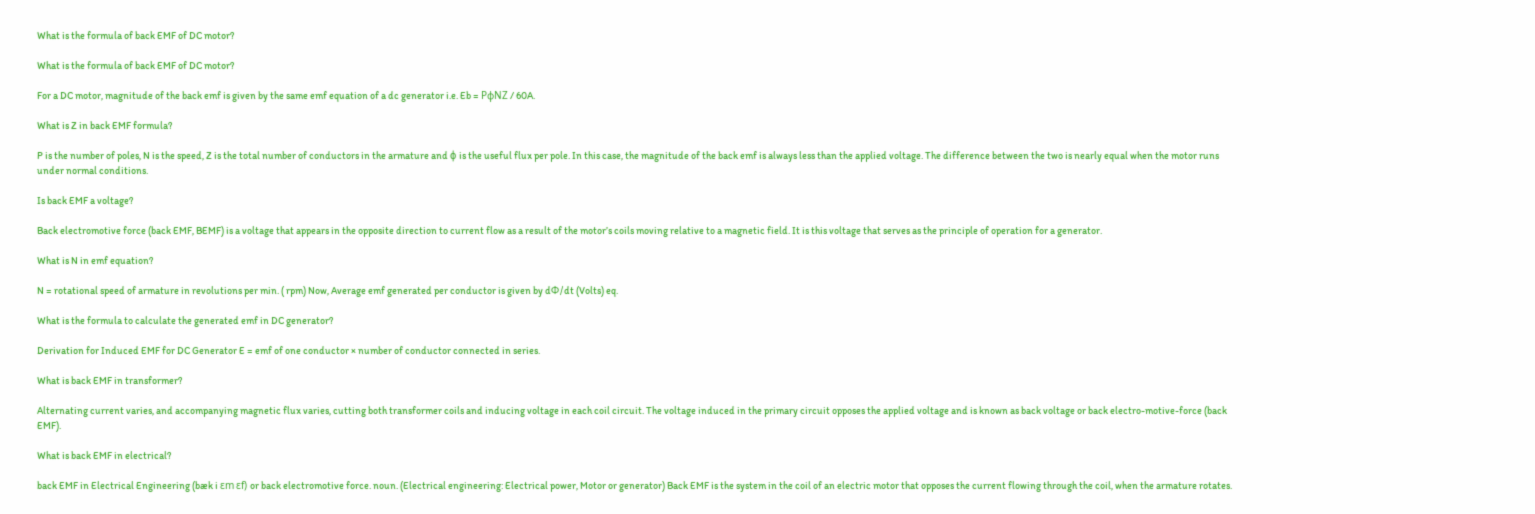What is the formula of back EMF of DC motor?

What is the formula of back EMF of DC motor?

For a DC motor, magnitude of the back emf is given by the same emf equation of a dc generator i.e. Eb = PɸNZ / 60A.

What is Z in back EMF formula?

P is the number of poles, N is the speed, Z is the total number of conductors in the armature and ϕ is the useful flux per pole. In this case, the magnitude of the back emf is always less than the applied voltage. The difference between the two is nearly equal when the motor runs under normal conditions.

Is back EMF a voltage?

Back electromotive force (back EMF, BEMF) is a voltage that appears in the opposite direction to current flow as a result of the motor’s coils moving relative to a magnetic field. It is this voltage that serves as the principle of operation for a generator.

What is N in emf equation?

N = rotational speed of armature in revolutions per min. ( rpm) Now, Average emf generated per conductor is given by dΦ/dt (Volts) eq.

What is the formula to calculate the generated emf in DC generator?

Derivation for Induced EMF for DC Generator E = emf of one conductor × number of conductor connected in series.

What is back EMF in transformer?

Alternating current varies, and accompanying magnetic flux varies, cutting both transformer coils and inducing voltage in each coil circuit. The voltage induced in the primary circuit opposes the applied voltage and is known as back voltage or back electro-motive-force (back EMF).

What is back EMF in electrical?

back EMF in Electrical Engineering (bæk i ɛm ɛf) or back electromotive force. noun. (Electrical engineering: Electrical power, Motor or generator) Back EMF is the system in the coil of an electric motor that opposes the current flowing through the coil, when the armature rotates.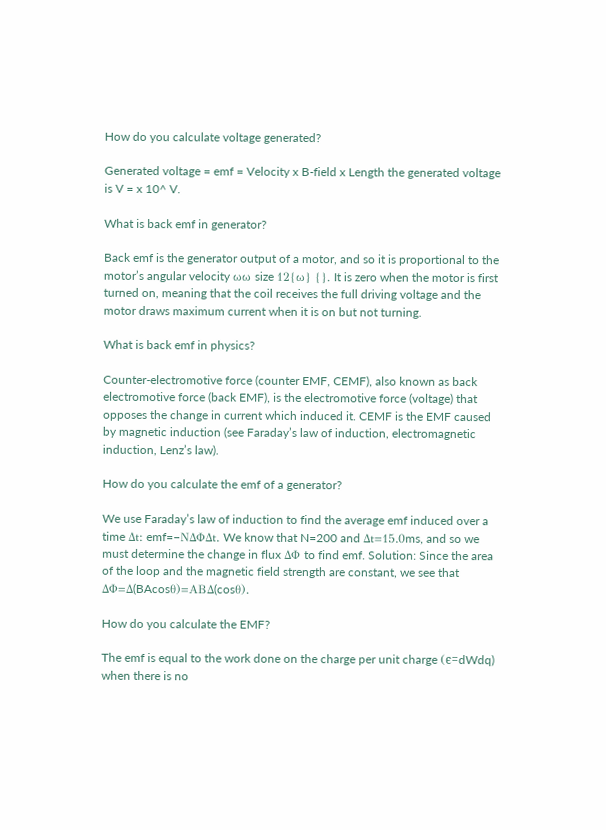How do you calculate voltage generated?

Generated voltage = emf = Velocity x B-field x Length the generated voltage is V = x 10^ V.

What is back emf in generator?

Back emf is the generator output of a motor, and so it is proportional to the motor’s angular velocity ωω size 12{ω} {}. It is zero when the motor is first turned on, meaning that the coil receives the full driving voltage and the motor draws maximum current when it is on but not turning.

What is back emf in physics?

Counter-electromotive force (counter EMF, CEMF), also known as back electromotive force (back EMF), is the electromotive force (voltage) that opposes the change in current which induced it. CEMF is the EMF caused by magnetic induction (see Faraday’s law of induction, electromagnetic induction, Lenz’s law).

How do you calculate the emf of a generator?

We use Faraday’s law of induction to find the average emf induced over a time Δt: emf=−NΔΦΔt. We know that N=200 and Δt=15.0ms, and so we must determine the change in flux ΔΦ to find emf. Solution: Since the area of the loop and the magnetic field strength are constant, we see that ΔΦ=Δ(BAcosθ)=ABΔ(cosθ).

How do you calculate the EMF?

The emf is equal to the work done on the charge per unit charge (ϵ=dWdq) when there is no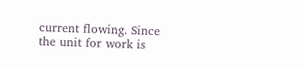current flowing. Since the unit for work is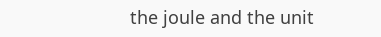the joule and the unit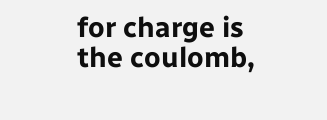for charge is the coulomb,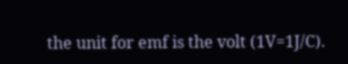the unit for emf is the volt (1V=1J/C).